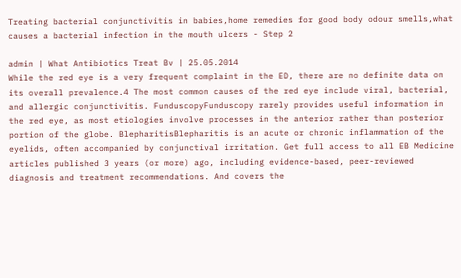Treating bacterial conjunctivitis in babies,home remedies for good body odour smells,what causes a bacterial infection in the mouth ulcers - Step 2

admin | What Antibiotics Treat Bv | 25.05.2014
While the red eye is a very frequent complaint in the ED, there are no definite data on its overall prevalence.4 The most common causes of the red eye include viral, bacterial, and allergic conjunctivitis. FunduscopyFunduscopy rarely provides useful information in the red eye, as most etiologies involve processes in the anterior rather than posterior portion of the globe. BlepharitisBlepharitis is an acute or chronic inflammation of the eyelids, often accompanied by conjunctival irritation. Get full access to all EB Medicine articles published 3 years (or more) ago, including evidence-based, peer-reviewed diagnosis and treatment recommendations. And covers the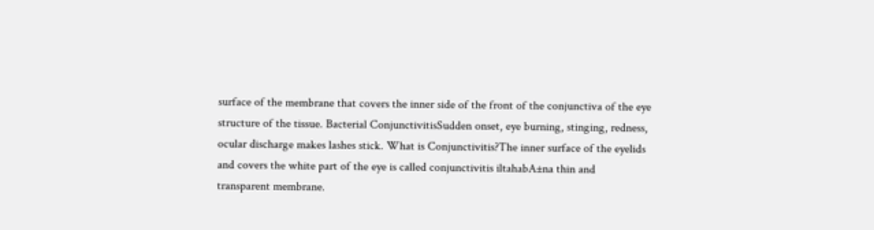surface of the membrane that covers the inner side of the front of the conjunctiva of the eye structure of the tissue. Bacterial ConjunctivitisSudden onset, eye burning, stinging, redness, ocular discharge makes lashes stick. What is Conjunctivitis?The inner surface of the eyelids and covers the white part of the eye is called conjunctivitis iltahabA±na thin and transparent membrane.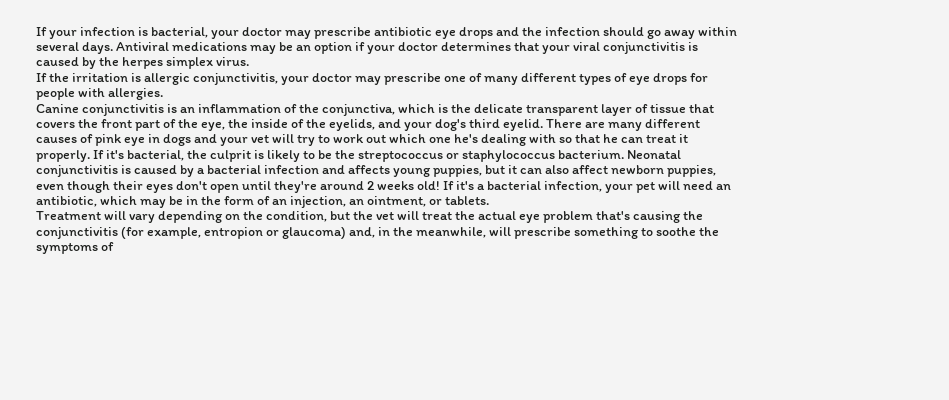If your infection is bacterial, your doctor may prescribe antibiotic eye drops and the infection should go away within several days. Antiviral medications may be an option if your doctor determines that your viral conjunctivitis is caused by the herpes simplex virus.
If the irritation is allergic conjunctivitis, your doctor may prescribe one of many different types of eye drops for people with allergies.
Canine conjunctivitis is an inflammation of the conjunctiva, which is the delicate transparent layer of tissue that covers the front part of the eye, the inside of the eyelids, and your dog's third eyelid. There are many different causes of pink eye in dogs and your vet will try to work out which one he's dealing with so that he can treat it properly. If it's bacterial, the culprit is likely to be the streptococcus or staphylococcus bacterium. Neonatal conjunctivitis is caused by a bacterial infection and affects young puppies, but it can also affect newborn puppies, even though their eyes don't open until they're around 2 weeks old! If it's a bacterial infection, your pet will need an antibiotic, which may be in the form of an injection, an ointment, or tablets.
Treatment will vary depending on the condition, but the vet will treat the actual eye problem that's causing the conjunctivitis (for example, entropion or glaucoma) and, in the meanwhile, will prescribe something to soothe the symptoms of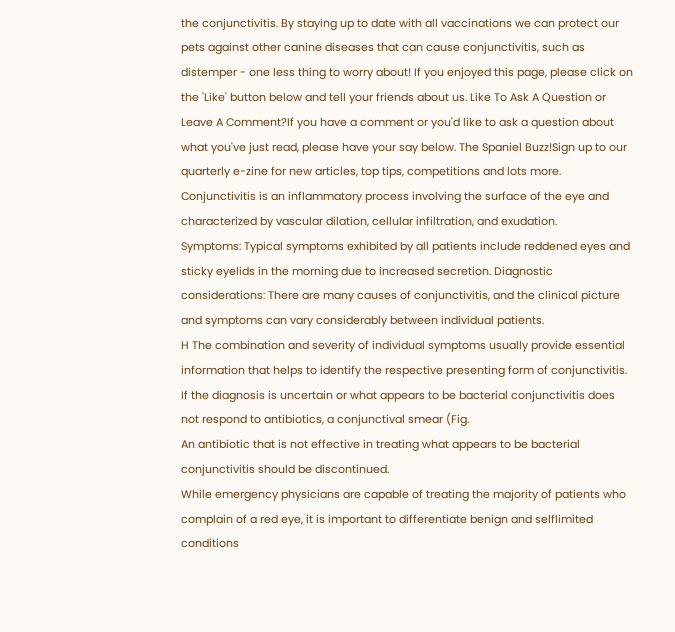the conjunctivitis. By staying up to date with all vaccinations we can protect our pets against other canine diseases that can cause conjunctivitis, such as distemper - one less thing to worry about! If you enjoyed this page, please click on the 'Like' button below and tell your friends about us. Like To Ask A Question or Leave A Comment?If you have a comment or you'd like to ask a question about what you've just read, please have your say below. The Spaniel Buzz!Sign up to our quarterly e-zine for new articles, top tips, competitions and lots more. Conjunctivitis is an inflammatory process involving the surface of the eye and characterized by vascular dilation, cellular infiltration, and exudation.
Symptoms: Typical symptoms exhibited by all patients include reddened eyes and sticky eyelids in the morning due to increased secretion. Diagnostic considerations: There are many causes of conjunctivitis, and the clinical picture and symptoms can vary considerably between individual patients.
H The combination and severity of individual symptoms usually provide essential information that helps to identify the respective presenting form of conjunctivitis. If the diagnosis is uncertain or what appears to be bacterial conjunctivitis does not respond to antibiotics, a conjunctival smear (Fig.
An antibiotic that is not effective in treating what appears to be bacterial conjunctivitis should be discontinued.
While emergency physicians are capable of treating the majority of patients who complain of a red eye, it is important to differentiate benign and selflimited conditions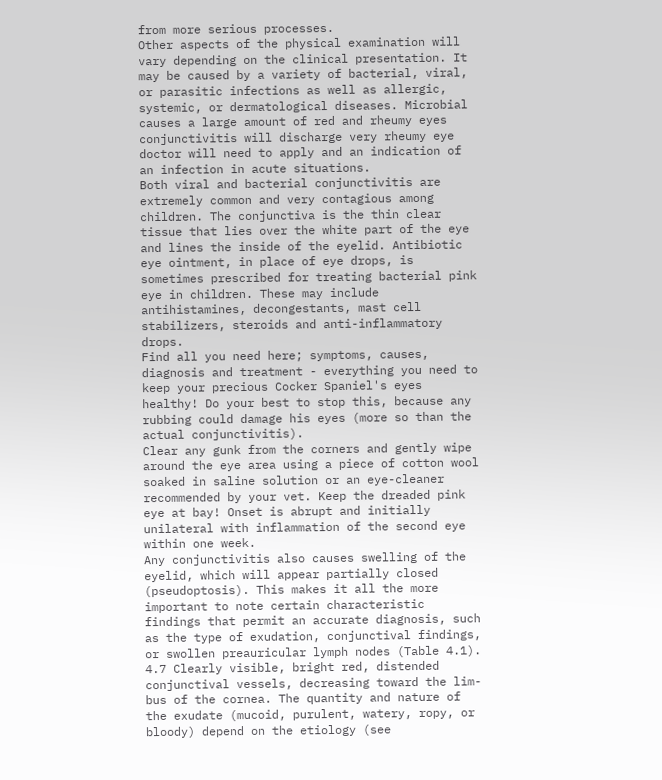from more serious processes.
Other aspects of the physical examination will vary depending on the clinical presentation. It may be caused by a variety of bacterial, viral, or parasitic infections as well as allergic, systemic, or dermatological diseases. Microbial causes a large amount of red and rheumy eyes conjunctivitis will discharge very rheumy eye doctor will need to apply and an indication of an infection in acute situations.
Both viral and bacterial conjunctivitis are extremely common and very contagious among children. The conjunctiva is the thin clear tissue that lies over the white part of the eye and lines the inside of the eyelid. Antibiotic eye ointment, in place of eye drops, is sometimes prescribed for treating bacterial pink eye in children. These may include antihistamines, decongestants, mast cell stabilizers, steroids and anti-inflammatory drops.
Find all you need here; symptoms, causes, diagnosis and treatment - everything you need to keep your precious Cocker Spaniel's eyes healthy! Do your best to stop this, because any rubbing could damage his eyes (more so than the actual conjunctivitis).
Clear any gunk from the corners and gently wipe around the eye area using a piece of cotton wool soaked in saline solution or an eye-cleaner recommended by your vet. Keep the dreaded pink eye at bay! Onset is abrupt and initially unilateral with inflammation of the second eye within one week.
Any conjunctivitis also causes swelling of the eyelid, which will appear partially closed (pseudoptosis). This makes it all the more important to note certain characteristic findings that permit an accurate diagnosis, such as the type of exudation, conjunctival findings, or swollen preauricular lymph nodes (Table 4.1). 4.7 Clearly visible, bright red, distended conjunctival vessels, decreasing toward the lim-bus of the cornea. The quantity and nature of the exudate (mucoid, purulent, watery, ropy, or bloody) depend on the etiology (see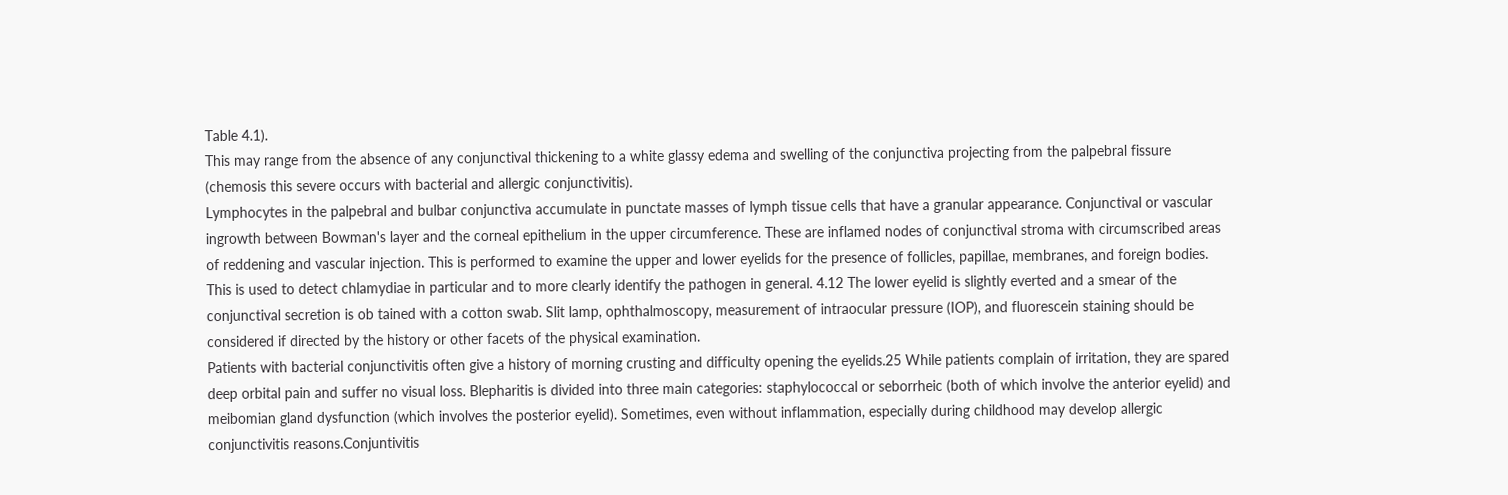Table 4.1).
This may range from the absence of any conjunctival thickening to a white glassy edema and swelling of the conjunctiva projecting from the palpebral fissure (chemosis this severe occurs with bacterial and allergic conjunctivitis).
Lymphocytes in the palpebral and bulbar conjunctiva accumulate in punctate masses of lymph tissue cells that have a granular appearance. Conjunctival or vascular ingrowth between Bowman's layer and the corneal epithelium in the upper circumference. These are inflamed nodes of conjunctival stroma with circumscribed areas of reddening and vascular injection. This is performed to examine the upper and lower eyelids for the presence of follicles, papillae, membranes, and foreign bodies.
This is used to detect chlamydiae in particular and to more clearly identify the pathogen in general. 4.12 The lower eyelid is slightly everted and a smear of the conjunctival secretion is ob tained with a cotton swab. Slit lamp, ophthalmoscopy, measurement of intraocular pressure (IOP), and fluorescein staining should be considered if directed by the history or other facets of the physical examination.
Patients with bacterial conjunctivitis often give a history of morning crusting and difficulty opening the eyelids.25 While patients complain of irritation, they are spared deep orbital pain and suffer no visual loss. Blepharitis is divided into three main categories: staphylococcal or seborrheic (both of which involve the anterior eyelid) and meibomian gland dysfunction (which involves the posterior eyelid). Sometimes, even without inflammation, especially during childhood may develop allergic conjunctivitis reasons.Conjuntivitis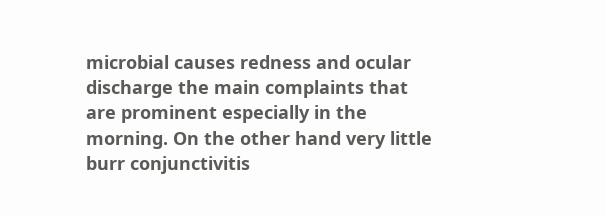microbial causes redness and ocular discharge the main complaints that are prominent especially in the morning. On the other hand very little burr conjunctivitis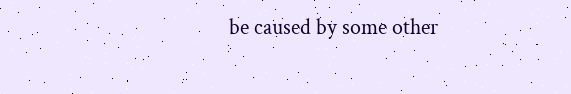be caused by some other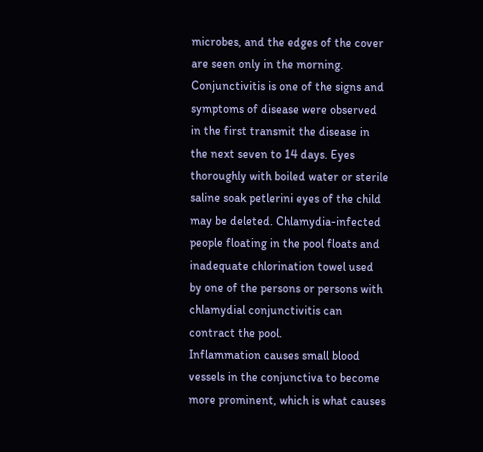microbes, and the edges of the cover are seen only in the morning.
Conjunctivitis is one of the signs and symptoms of disease were observed in the first transmit the disease in the next seven to 14 days. Eyes thoroughly with boiled water or sterile saline soak petlerini eyes of the child may be deleted. Chlamydia-infected people floating in the pool floats and inadequate chlorination towel used by one of the persons or persons with chlamydial conjunctivitis can contract the pool.
Inflammation causes small blood vessels in the conjunctiva to become more prominent, which is what causes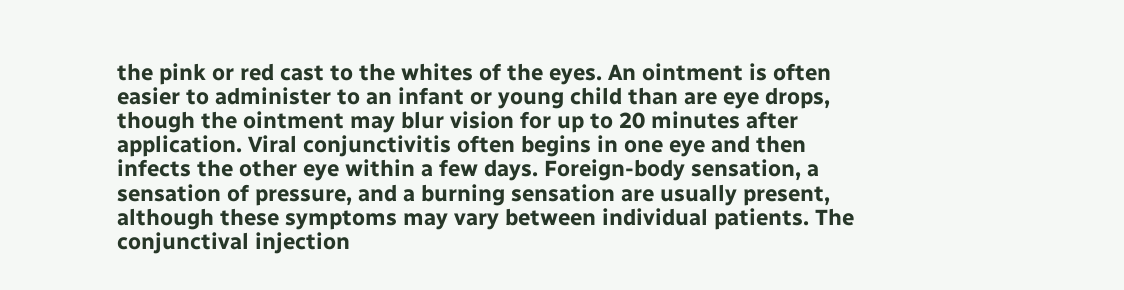the pink or red cast to the whites of the eyes. An ointment is often easier to administer to an infant or young child than are eye drops, though the ointment may blur vision for up to 20 minutes after application. Viral conjunctivitis often begins in one eye and then infects the other eye within a few days. Foreign-body sensation, a sensation of pressure, and a burning sensation are usually present, although these symptoms may vary between individual patients. The conjunctival injection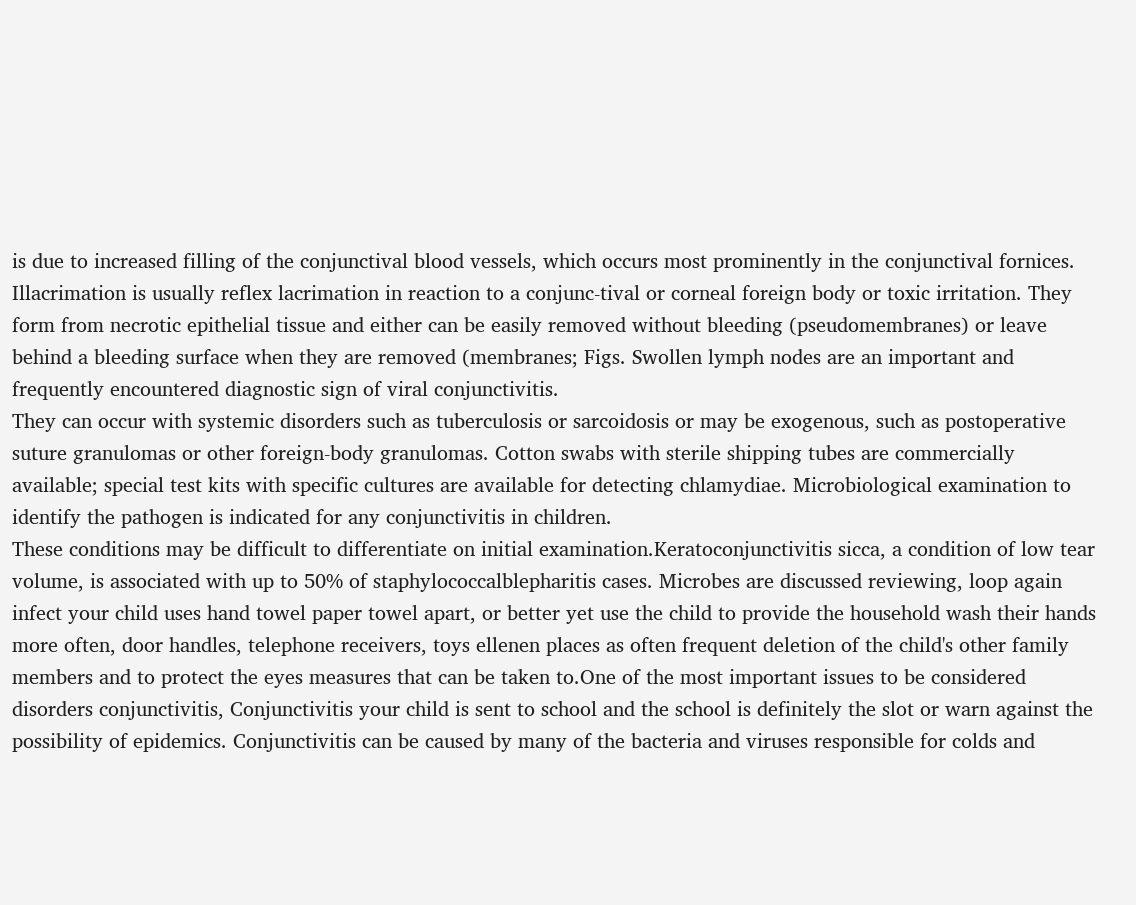is due to increased filling of the conjunctival blood vessels, which occurs most prominently in the conjunctival fornices. Illacrimation is usually reflex lacrimation in reaction to a conjunc-tival or corneal foreign body or toxic irritation. They form from necrotic epithelial tissue and either can be easily removed without bleeding (pseudomembranes) or leave behind a bleeding surface when they are removed (membranes; Figs. Swollen lymph nodes are an important and frequently encountered diagnostic sign of viral conjunctivitis.
They can occur with systemic disorders such as tuberculosis or sarcoidosis or may be exogenous, such as postoperative suture granulomas or other foreign-body granulomas. Cotton swabs with sterile shipping tubes are commercially available; special test kits with specific cultures are available for detecting chlamydiae. Microbiological examination to identify the pathogen is indicated for any conjunctivitis in children.
These conditions may be difficult to differentiate on initial examination.Keratoconjunctivitis sicca, a condition of low tear volume, is associated with up to 50% of staphylococcalblepharitis cases. Microbes are discussed reviewing, loop again infect your child uses hand towel paper towel apart, or better yet use the child to provide the household wash their hands more often, door handles, telephone receivers, toys ellenen places as often frequent deletion of the child's other family members and to protect the eyes measures that can be taken to.One of the most important issues to be considered disorders conjunctivitis, Conjunctivitis your child is sent to school and the school is definitely the slot or warn against the possibility of epidemics. Conjunctivitis can be caused by many of the bacteria and viruses responsible for colds and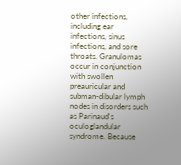other infections, including ear infections, sinus infections, and sore throats. Granulomas occur in conjunction with swollen preauricular and subman-dibular lymph nodes in disorders such as Parinaud's oculoglandular syndrome. Because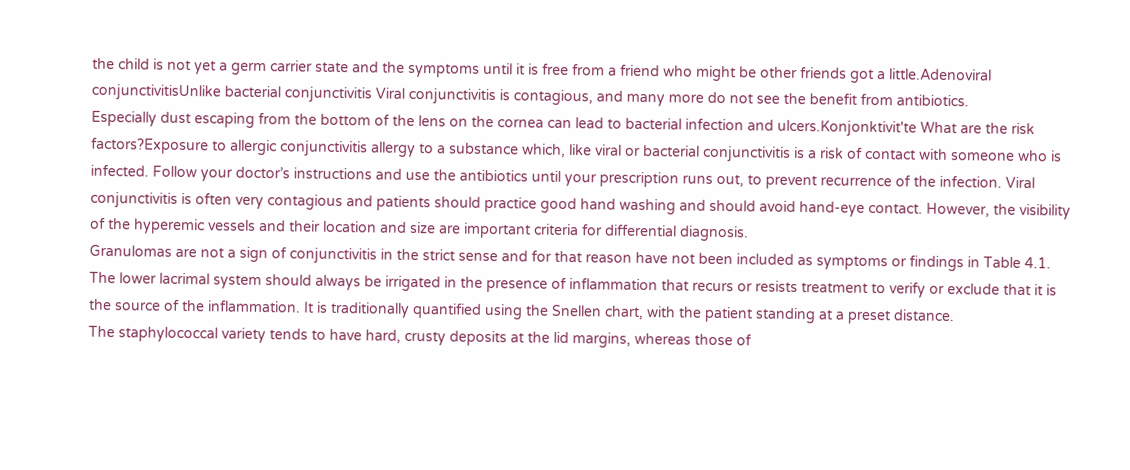the child is not yet a germ carrier state and the symptoms until it is free from a friend who might be other friends got a little.Adenoviral conjunctivitisUnlike bacterial conjunctivitis Viral conjunctivitis is contagious, and many more do not see the benefit from antibiotics.
Especially dust escaping from the bottom of the lens on the cornea can lead to bacterial infection and ulcers.Konjonktivit'te What are the risk factors?Exposure to allergic conjunctivitis allergy to a substance which, like viral or bacterial conjunctivitis is a risk of contact with someone who is infected. Follow your doctor’s instructions and use the antibiotics until your prescription runs out, to prevent recurrence of the infection. Viral conjunctivitis is often very contagious and patients should practice good hand washing and should avoid hand-eye contact. However, the visibility of the hyperemic vessels and their location and size are important criteria for differential diagnosis.
Granulomas are not a sign of conjunctivitis in the strict sense and for that reason have not been included as symptoms or findings in Table 4.1.
The lower lacrimal system should always be irrigated in the presence of inflammation that recurs or resists treatment to verify or exclude that it is the source of the inflammation. It is traditionally quantified using the Snellen chart, with the patient standing at a preset distance.
The staphylococcal variety tends to have hard, crusty deposits at the lid margins, whereas those of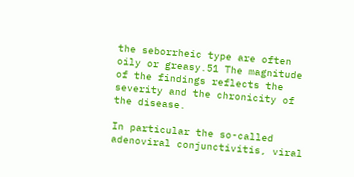the seborrheic type are often oily or greasy.51 The magnitude of the findings reflects the severity and the chronicity of the disease.

In particular the so-called adenoviral conjunctivitis, viral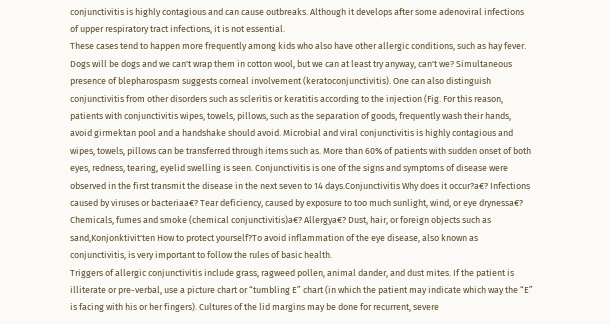conjunctivitis is highly contagious and can cause outbreaks. Although it develops after some adenoviral infections of upper respiratory tract infections, it is not essential.
These cases tend to happen more frequently among kids who also have other allergic conditions, such as hay fever. Dogs will be dogs and we can't wrap them in cotton wool, but we can at least try anyway, can't we? Simultaneous presence of blepharospasm suggests corneal involvement (keratoconjunctivitis). One can also distinguish conjunctivitis from other disorders such as scleritis or keratitis according to the injection (Fig. For this reason, patients with conjunctivitis wipes, towels, pillows, such as the separation of goods, frequently wash their hands, avoid girmektan pool and a handshake should avoid. Microbial and viral conjunctivitis is highly contagious and wipes, towels, pillows can be transferred through items such as. More than 60% of patients with sudden onset of both eyes, redness, tearing, eyelid swelling is seen. Conjunctivitis is one of the signs and symptoms of disease were observed in the first transmit the disease in the next seven to 14 days.Conjunctivitis Why does it occur?a€? Infections caused by viruses or bacteriaa€? Tear deficiency, caused by exposure to too much sunlight, wind, or eye drynessa€? Chemicals, fumes and smoke (chemical conjunctivitis)a€? Allergya€? Dust, hair, or foreign objects such as sand,Konjonktivit'ten How to protect yourself?To avoid inflammation of the eye disease, also known as conjunctivitis, is very important to follow the rules of basic health.
Triggers of allergic conjunctivitis include grass, ragweed pollen, animal dander, and dust mites. If the patient is illiterate or pre-verbal, use a picture chart or “tumbling E” chart (in which the patient may indicate which way the “E” is facing with his or her fingers). Cultures of the lid margins may be done for recurrent, severe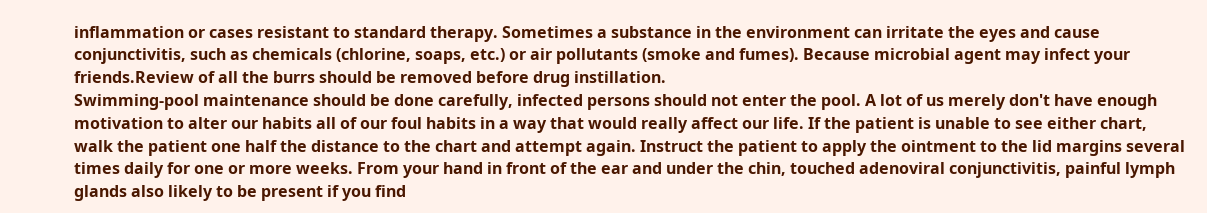inflammation or cases resistant to standard therapy. Sometimes a substance in the environment can irritate the eyes and cause conjunctivitis, such as chemicals (chlorine, soaps, etc.) or air pollutants (smoke and fumes). Because microbial agent may infect your friends.Review of all the burrs should be removed before drug instillation.
Swimming-pool maintenance should be done carefully, infected persons should not enter the pool. A lot of us merely don't have enough motivation to alter our habits all of our foul habits in a way that would really affect our life. If the patient is unable to see either chart, walk the patient one half the distance to the chart and attempt again. Instruct the patient to apply the ointment to the lid margins several times daily for one or more weeks. From your hand in front of the ear and under the chin, touched adenoviral conjunctivitis, painful lymph glands also likely to be present if you find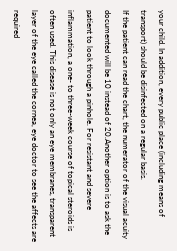your child. In addition, every public place (including means of transport) should be disinfected on a regular basis.
If the patient can read the chart, the numerator of the visual acuity documented will be 10 instead of 20.Another option is to ask the patient to look through a pinhole. For resistant and severe inflammation, a one- to three-week course of topical steroids is often used. This disease is not only an eye membranes, transparent layer of the eye called the cornea, eye doctor to see the affects are required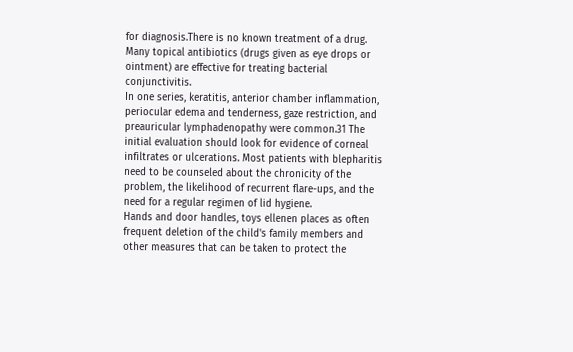for diagnosis.There is no known treatment of a drug. Many topical antibiotics (drugs given as eye drops or ointment) are effective for treating bacterial conjunctivitis.
In one series, keratitis, anterior chamber inflammation, periocular edema and tenderness, gaze restriction, and preauricular lymphadenopathy were common.31 The initial evaluation should look for evidence of corneal infiltrates or ulcerations. Most patients with blepharitis need to be counseled about the chronicity of the problem, the likelihood of recurrent flare-ups, and the need for a regular regimen of lid hygiene.
Hands and door handles, toys ellenen places as often frequent deletion of the child's family members and other measures that can be taken to protect the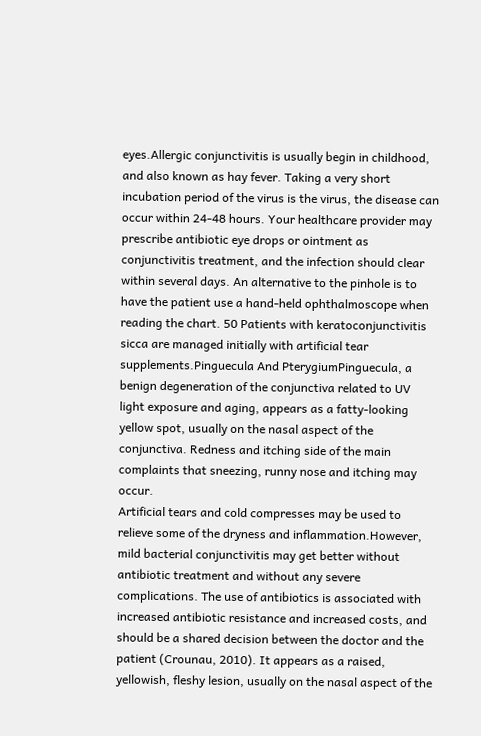eyes.Allergic conjunctivitis is usually begin in childhood, and also known as hay fever. Taking a very short incubation period of the virus is the virus, the disease can occur within 24-48 hours. Your healthcare provider may prescribe antibiotic eye drops or ointment as conjunctivitis treatment, and the infection should clear within several days. An alternative to the pinhole is to have the patient use a hand-held ophthalmoscope when reading the chart. 50 Patients with keratoconjunctivitis sicca are managed initially with artificial tear supplements.Pinguecula And PterygiumPinguecula, a benign degeneration of the conjunctiva related to UV light exposure and aging, appears as a fatty-looking yellow spot, usually on the nasal aspect of the conjunctiva. Redness and itching side of the main complaints that sneezing, runny nose and itching may occur.
Artificial tears and cold compresses may be used to relieve some of the dryness and inflammation.However, mild bacterial conjunctivitis may get better without antibiotic treatment and without any severe complications. The use of antibiotics is associated with increased antibiotic resistance and increased costs, and should be a shared decision between the doctor and the patient (Crounau, 2010). It appears as a raised, yellowish, fleshy lesion, usually on the nasal aspect of the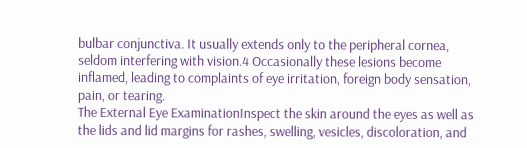bulbar conjunctiva. It usually extends only to the peripheral cornea, seldom interfering with vision.4 Occasionally these lesions become inflamed, leading to complaints of eye irritation, foreign body sensation, pain, or tearing.
The External Eye ExaminationInspect the skin around the eyes as well as the lids and lid margins for rashes, swelling, vesicles, discoloration, and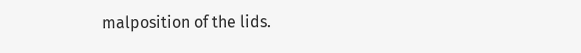malposition of the lids.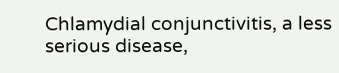Chlamydial conjunctivitis, a less serious disease,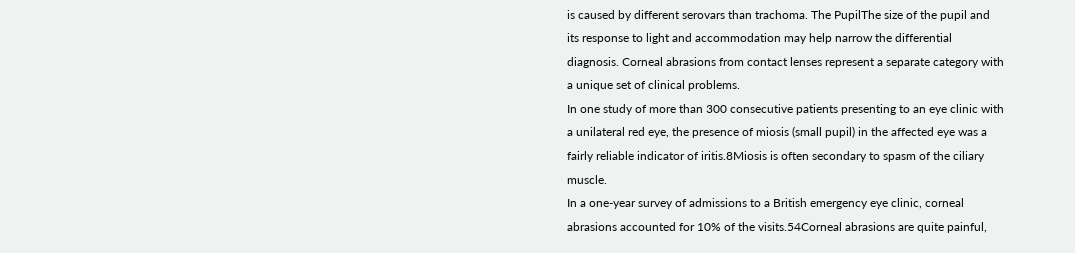is caused by different serovars than trachoma. The PupilThe size of the pupil and its response to light and accommodation may help narrow the differential diagnosis. Corneal abrasions from contact lenses represent a separate category with a unique set of clinical problems.
In one study of more than 300 consecutive patients presenting to an eye clinic with a unilateral red eye, the presence of miosis (small pupil) in the affected eye was a fairly reliable indicator of iritis.8Miosis is often secondary to spasm of the ciliary muscle.
In a one-year survey of admissions to a British emergency eye clinic, corneal abrasions accounted for 10% of the visits.54Corneal abrasions are quite painful,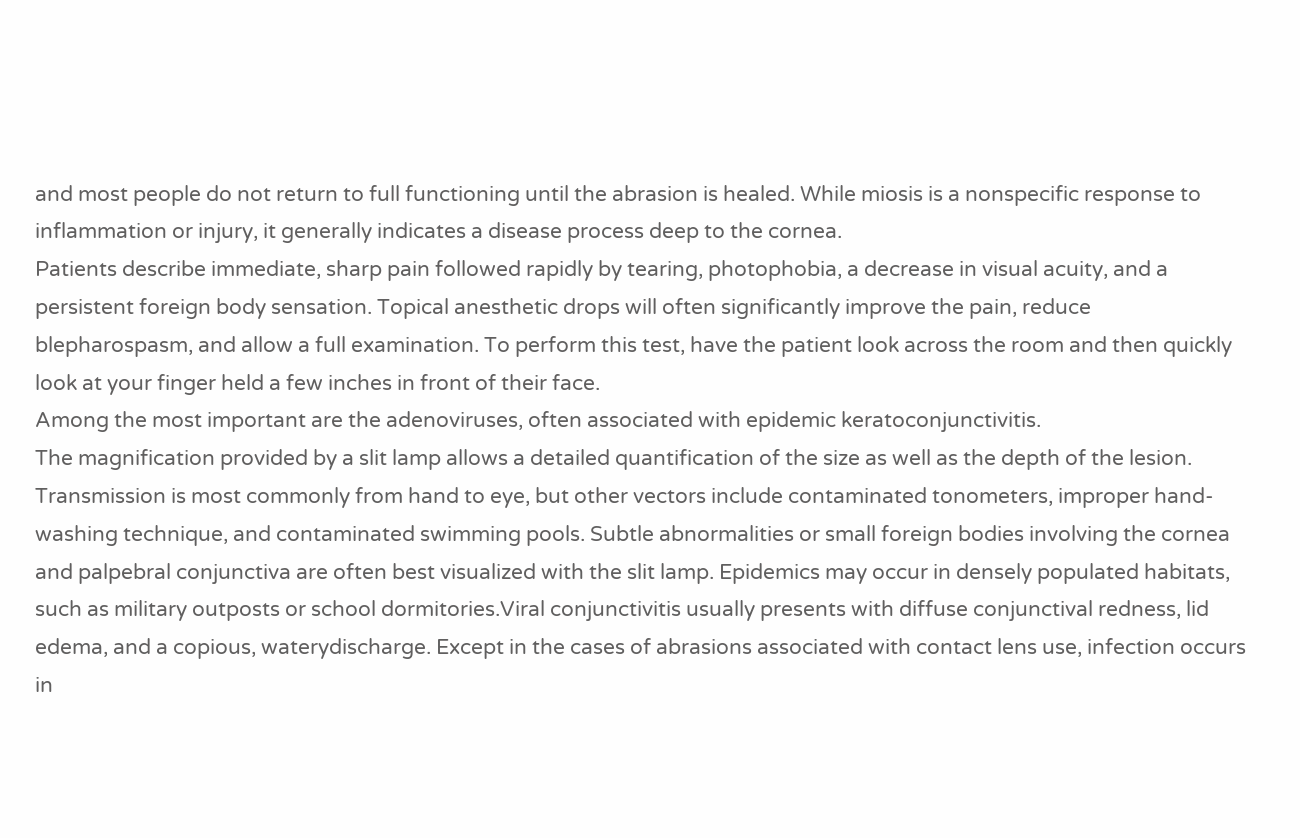and most people do not return to full functioning until the abrasion is healed. While miosis is a nonspecific response to inflammation or injury, it generally indicates a disease process deep to the cornea.
Patients describe immediate, sharp pain followed rapidly by tearing, photophobia, a decrease in visual acuity, and a persistent foreign body sensation. Topical anesthetic drops will often significantly improve the pain, reduce blepharospasm, and allow a full examination. To perform this test, have the patient look across the room and then quickly look at your finger held a few inches in front of their face.
Among the most important are the adenoviruses, often associated with epidemic keratoconjunctivitis.
The magnification provided by a slit lamp allows a detailed quantification of the size as well as the depth of the lesion. Transmission is most commonly from hand to eye, but other vectors include contaminated tonometers, improper hand-washing technique, and contaminated swimming pools. Subtle abnormalities or small foreign bodies involving the cornea and palpebral conjunctiva are often best visualized with the slit lamp. Epidemics may occur in densely populated habitats, such as military outposts or school dormitories.Viral conjunctivitis usually presents with diffuse conjunctival redness, lid edema, and a copious, waterydischarge. Except in the cases of abrasions associated with contact lens use, infection occurs in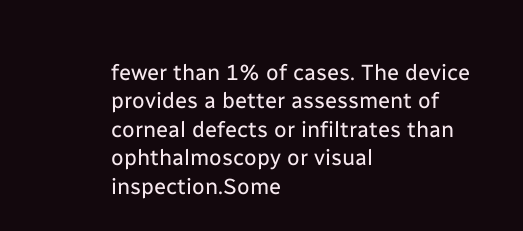fewer than 1% of cases. The device provides a better assessment of corneal defects or infiltrates than ophthalmoscopy or visual inspection.Some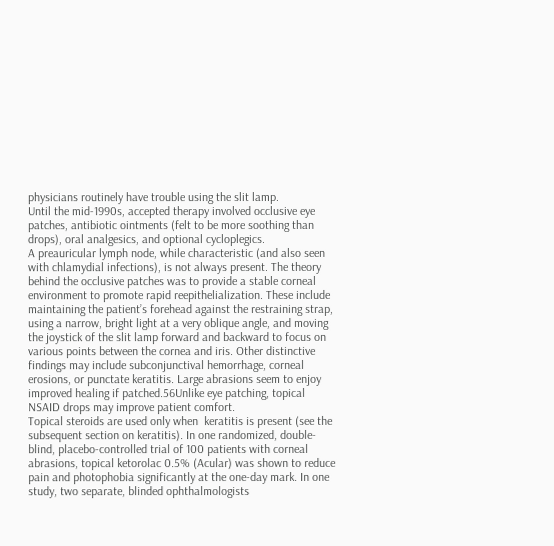physicians routinely have trouble using the slit lamp.
Until the mid-1990s, accepted therapy involved occlusive eye patches, antibiotic ointments (felt to be more soothing than drops), oral analgesics, and optional cycloplegics.
A preauricular lymph node, while characteristic (and also seen with chlamydial infections), is not always present. The theory behind the occlusive patches was to provide a stable corneal environment to promote rapid reepithelialization. These include maintaining the patient’s forehead against the restraining strap, using a narrow, bright light at a very oblique angle, and moving the joystick of the slit lamp forward and backward to focus on various points between the cornea and iris. Other distinctive findings may include subconjunctival hemorrhage, corneal erosions, or punctate keratitis. Large abrasions seem to enjoy improved healing if patched.56Unlike eye patching, topical NSAID drops may improve patient comfort.
Topical steroids are used only when  keratitis is present (see the subsequent section on keratitis). In one randomized, double-blind, placebo-controlled trial of 100 patients with corneal abrasions, topical ketorolac 0.5% (Acular) was shown to reduce pain and photophobia significantly at the one-day mark. In one study, two separate, blinded ophthalmologists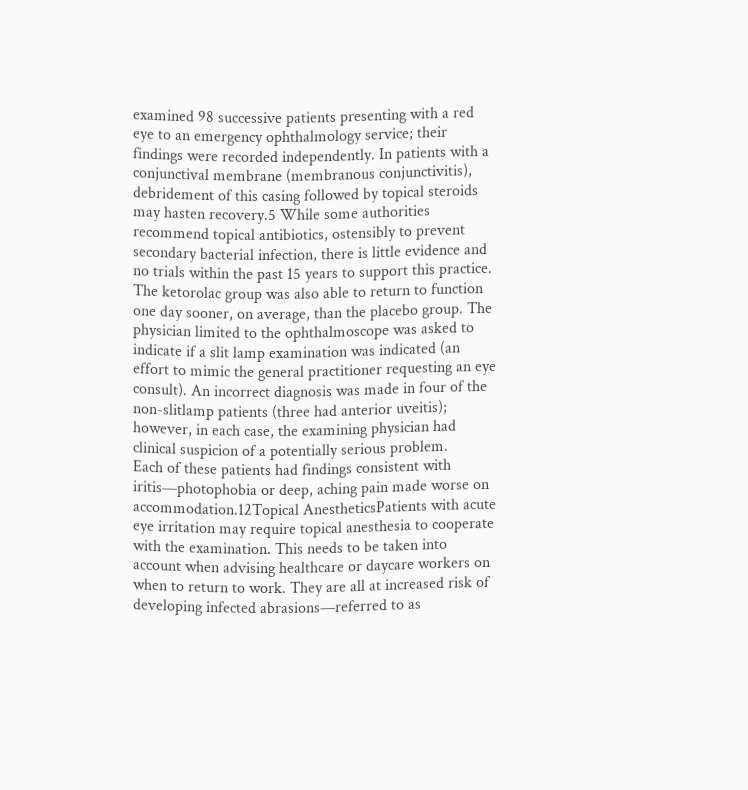examined 98 successive patients presenting with a red eye to an emergency ophthalmology service; their findings were recorded independently. In patients with a conjunctival membrane (membranous conjunctivitis), debridement of this casing followed by topical steroids may hasten recovery.5 While some authorities recommend topical antibiotics, ostensibly to prevent secondary bacterial infection, there is little evidence and no trials within the past 15 years to support this practice.
The ketorolac group was also able to return to function one day sooner, on average, than the placebo group. The physician limited to the ophthalmoscope was asked to indicate if a slit lamp examination was indicated (an effort to mimic the general practitioner requesting an eye consult). An incorrect diagnosis was made in four of the non-slitlamp patients (three had anterior uveitis); however, in each case, the examining physician had clinical suspicion of a potentially serious problem.
Each of these patients had findings consistent with iritis—photophobia or deep, aching pain made worse on accommodation.12Topical AnestheticsPatients with acute eye irritation may require topical anesthesia to cooperate with the examination. This needs to be taken into account when advising healthcare or daycare workers on when to return to work. They are all at increased risk of developing infected abrasions—referred to as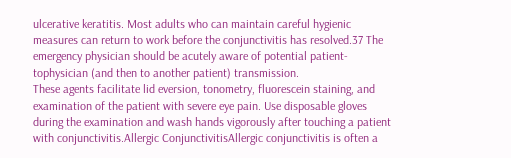ulcerative keratitis. Most adults who can maintain careful hygienic measures can return to work before the conjunctivitis has resolved.37 The emergency physician should be acutely aware of potential patient-tophysician (and then to another patient) transmission.
These agents facilitate lid eversion, tonometry, fluorescein staining, and examination of the patient with severe eye pain. Use disposable gloves during the examination and wash hands vigorously after touching a patient with conjunctivitis.Allergic ConjunctivitisAllergic conjunctivitis is often a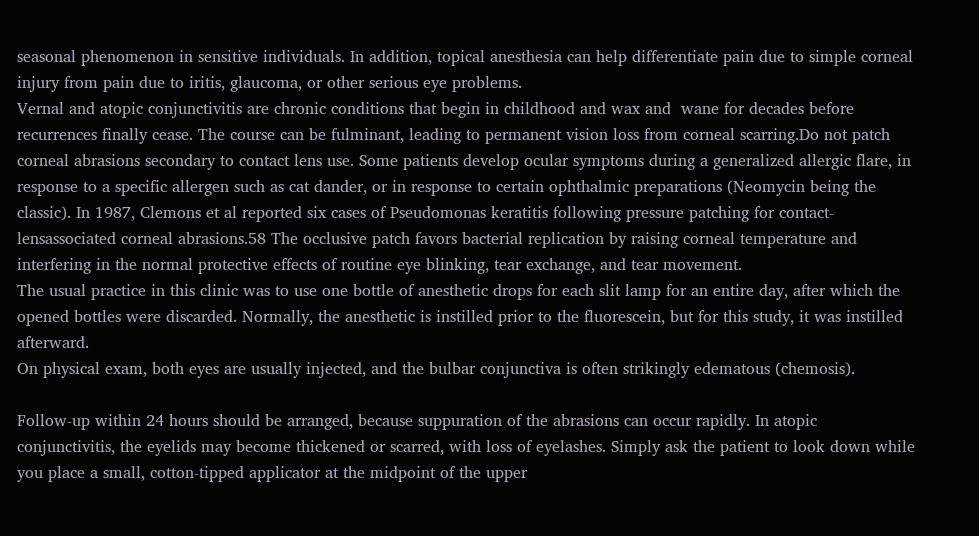seasonal phenomenon in sensitive individuals. In addition, topical anesthesia can help differentiate pain due to simple corneal injury from pain due to iritis, glaucoma, or other serious eye problems.
Vernal and atopic conjunctivitis are chronic conditions that begin in childhood and wax and  wane for decades before recurrences finally cease. The course can be fulminant, leading to permanent vision loss from corneal scarring.Do not patch corneal abrasions secondary to contact lens use. Some patients develop ocular symptoms during a generalized allergic flare, in response to a specific allergen such as cat dander, or in response to certain ophthalmic preparations (Neomycin being the classic). In 1987, Clemons et al reported six cases of Pseudomonas keratitis following pressure patching for contact-lensassociated corneal abrasions.58 The occlusive patch favors bacterial replication by raising corneal temperature and interfering in the normal protective effects of routine eye blinking, tear exchange, and tear movement.
The usual practice in this clinic was to use one bottle of anesthetic drops for each slit lamp for an entire day, after which the opened bottles were discarded. Normally, the anesthetic is instilled prior to the fluorescein, but for this study, it was instilled afterward.
On physical exam, both eyes are usually injected, and the bulbar conjunctiva is often strikingly edematous (chemosis).

Follow-up within 24 hours should be arranged, because suppuration of the abrasions can occur rapidly. In atopic conjunctivitis, the eyelids may become thickened or scarred, with loss of eyelashes. Simply ask the patient to look down while you place a small, cotton-tipped applicator at the midpoint of the upper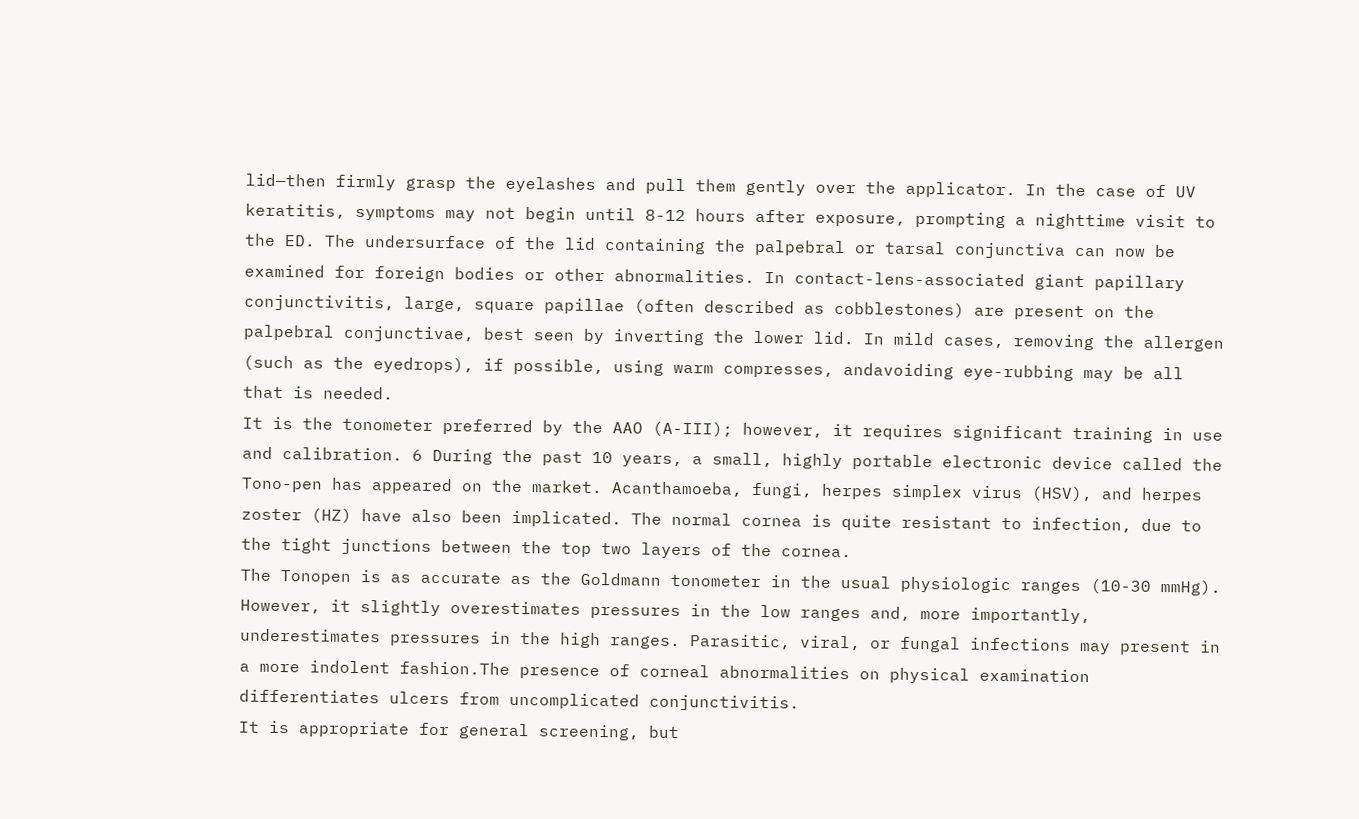lid—then firmly grasp the eyelashes and pull them gently over the applicator. In the case of UV keratitis, symptoms may not begin until 8-12 hours after exposure, prompting a nighttime visit to the ED. The undersurface of the lid containing the palpebral or tarsal conjunctiva can now be examined for foreign bodies or other abnormalities. In contact-lens-associated giant papillary conjunctivitis, large, square papillae (often described as cobblestones) are present on the palpebral conjunctivae, best seen by inverting the lower lid. In mild cases, removing the allergen (such as the eyedrops), if possible, using warm compresses, andavoiding eye-rubbing may be all that is needed.
It is the tonometer preferred by the AAO (A-III); however, it requires significant training in use and calibration. 6 During the past 10 years, a small, highly portable electronic device called the Tono-pen has appeared on the market. Acanthamoeba, fungi, herpes simplex virus (HSV), and herpes zoster (HZ) have also been implicated. The normal cornea is quite resistant to infection, due to the tight junctions between the top two layers of the cornea.
The Tonopen is as accurate as the Goldmann tonometer in the usual physiologic ranges (10-30 mmHg).
However, it slightly overestimates pressures in the low ranges and, more importantly, underestimates pressures in the high ranges. Parasitic, viral, or fungal infections may present in a more indolent fashion.The presence of corneal abnormalities on physical examination differentiates ulcers from uncomplicated conjunctivitis.
It is appropriate for general screening, but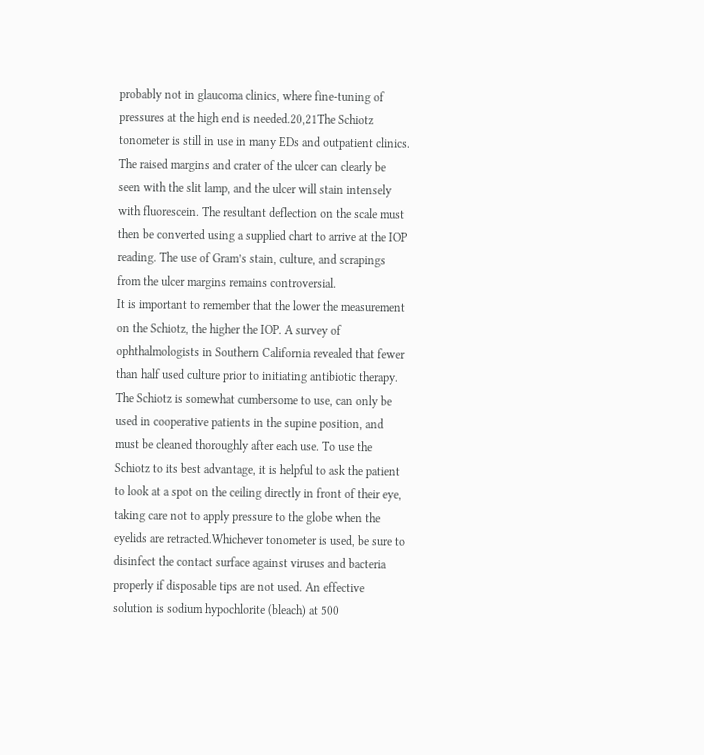probably not in glaucoma clinics, where fine-tuning of pressures at the high end is needed.20,21The Schiotz tonometer is still in use in many EDs and outpatient clinics. The raised margins and crater of the ulcer can clearly be seen with the slit lamp, and the ulcer will stain intensely with fluorescein. The resultant deflection on the scale must then be converted using a supplied chart to arrive at the IOP reading. The use of Gram’s stain, culture, and scrapings from the ulcer margins remains controversial.
It is important to remember that the lower the measurement on the Schiotz, the higher the IOP. A survey of ophthalmologists in Southern California revealed that fewer than half used culture prior to initiating antibiotic therapy.
The Schiotz is somewhat cumbersome to use, can only be used in cooperative patients in the supine position, and must be cleaned thoroughly after each use. To use the Schiotz to its best advantage, it is helpful to ask the patient to look at a spot on the ceiling directly in front of their eye, taking care not to apply pressure to the globe when the eyelids are retracted.Whichever tonometer is used, be sure to disinfect the contact surface against viruses and bacteria properly if disposable tips are not used. An effective solution is sodium hypochlorite (bleach) at 500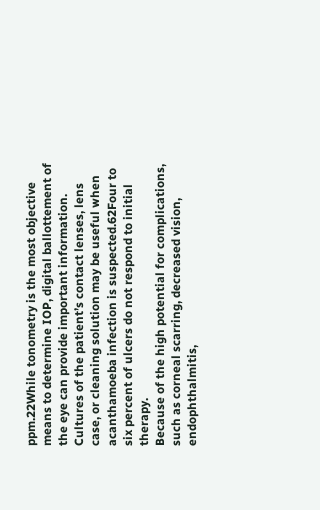ppm.22While tonometry is the most objective means to determine IOP, digital ballottement of the eye can provide important information.
Cultures of the patient’s contact lenses, lens case, or cleaning solution may be useful when acanthamoeba infection is suspected.62Four to six percent of ulcers do not respond to initial therapy.
Because of the high potential for complications, such as corneal scarring, decreased vision, endophthalmitis,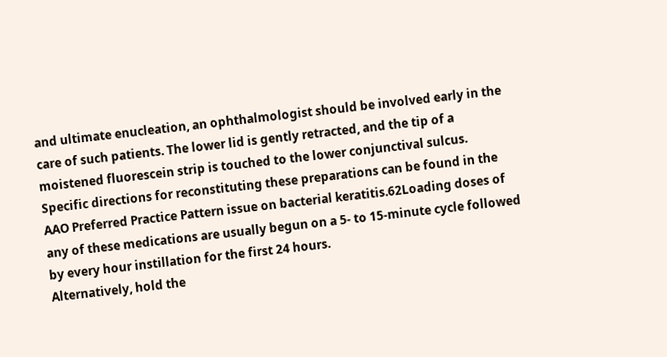and ultimate enucleation, an ophthalmologist should be involved early in the care of such patients. The lower lid is gently retracted, and the tip of a moistened fluorescein strip is touched to the lower conjunctival sulcus.
Specific directions for reconstituting these preparations can be found in the AAO Preferred Practice Pattern issue on bacterial keratitis.62Loading doses of any of these medications are usually begun on a 5- to 15-minute cycle followed by every hour instillation for the first 24 hours.
Alternatively, hold the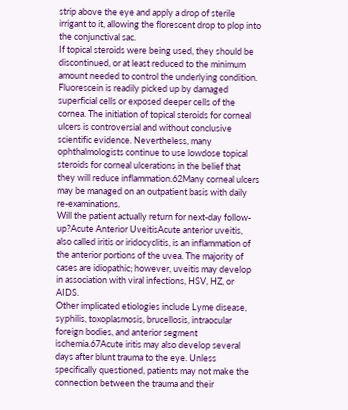strip above the eye and apply a drop of sterile irrigant to it, allowing the florescent drop to plop into the conjunctival sac.
If topical steroids were being used, they should be discontinued, or at least reduced to the minimum amount needed to control the underlying condition. Fluorescein is readily picked up by damaged superficial cells or exposed deeper cells of the cornea. The initiation of topical steroids for corneal ulcers is controversial and without conclusive scientific evidence. Nevertheless, many ophthalmologists continue to use lowdose topical steroids for corneal ulcerations in the belief that they will reduce inflammation.62Many corneal ulcers may be managed on an outpatient basis with daily re-examinations.
Will the patient actually return for next-day follow-up?Acute Anterior UveitisAcute anterior uveitis, also called iritis or iridocyclitis, is an inflammation of the anterior portions of the uvea. The majority of cases are idiopathic; however, uveitis may develop in association with viral infections, HSV, HZ, or AIDS.
Other implicated etiologies include Lyme disease, syphilis, toxoplasmosis, brucellosis, intraocular foreign bodies, and anterior segment ischemia.67Acute iritis may also develop several days after blunt trauma to the eye. Unless specifically questioned, patients may not make the connection between the trauma and their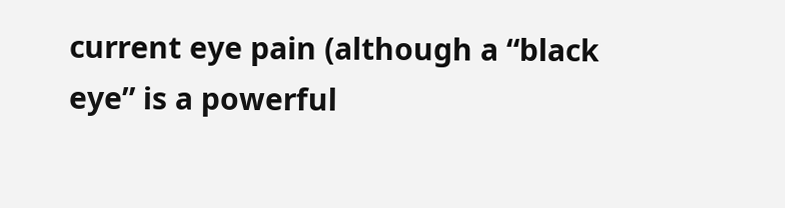current eye pain (although a “black eye” is a powerful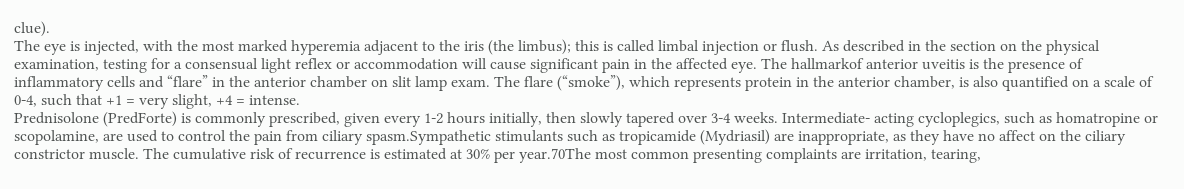clue).
The eye is injected, with the most marked hyperemia adjacent to the iris (the limbus); this is called limbal injection or flush. As described in the section on the physical examination, testing for a consensual light reflex or accommodation will cause significant pain in the affected eye. The hallmarkof anterior uveitis is the presence of inflammatory cells and “flare” in the anterior chamber on slit lamp exam. The flare (“smoke”), which represents protein in the anterior chamber, is also quantified on a scale of 0-4, such that +1 = very slight, +4 = intense.
Prednisolone (PredForte) is commonly prescribed, given every 1-2 hours initially, then slowly tapered over 3-4 weeks. Intermediate- acting cycloplegics, such as homatropine or scopolamine, are used to control the pain from ciliary spasm.Sympathetic stimulants such as tropicamide (Mydriasil) are inappropriate, as they have no affect on the ciliary constrictor muscle. The cumulative risk of recurrence is estimated at 30% per year.70The most common presenting complaints are irritation, tearing,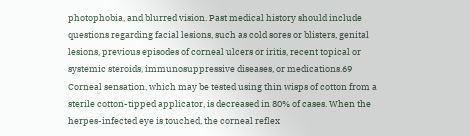photophobia, and blurred vision. Past medical history should include questions regarding facial lesions, such as cold sores or blisters, genital lesions, previous episodes of corneal ulcers or iritis, recent topical or systemic steroids, immunosuppressive diseases, or medications.69 Corneal sensation, which may be tested using thin wisps of cotton from a sterile cotton-tipped applicator, is decreased in 80% of cases. When the herpes-infected eye is touched, the corneal reflex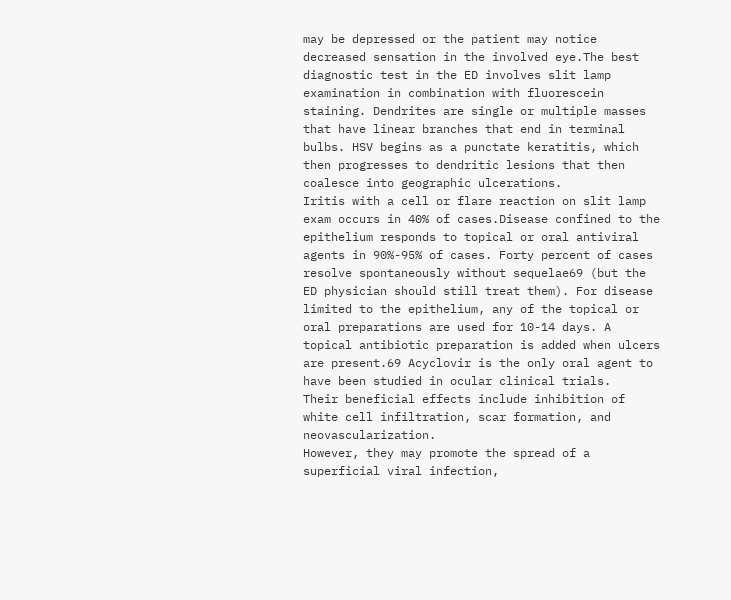may be depressed or the patient may notice decreased sensation in the involved eye.The best diagnostic test in the ED involves slit lamp examination in combination with fluorescein staining. Dendrites are single or multiple masses that have linear branches that end in terminal bulbs. HSV begins as a punctate keratitis, which then progresses to dendritic lesions that then coalesce into geographic ulcerations.
Iritis with a cell or flare reaction on slit lamp exam occurs in 40% of cases.Disease confined to the epithelium responds to topical or oral antiviral agents in 90%-95% of cases. Forty percent of cases resolve spontaneously without sequelae69 (but the ED physician should still treat them). For disease limited to the epithelium, any of the topical or oral preparations are used for 10-14 days. A topical antibiotic preparation is added when ulcers are present.69 Acyclovir is the only oral agent to have been studied in ocular clinical trials.
Their beneficial effects include inhibition of white cell infiltration, scar formation, and neovascularization.
However, they may promote the spread of a superficial viral infection,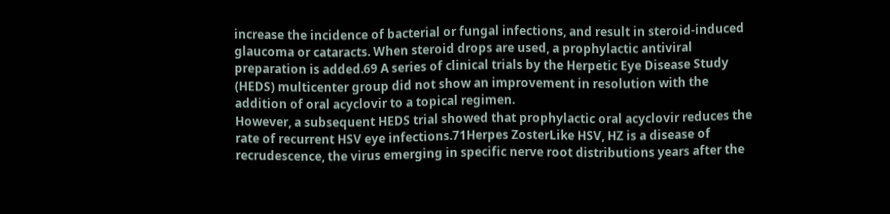increase the incidence of bacterial or fungal infections, and result in steroid-induced glaucoma or cataracts. When steroid drops are used, a prophylactic antiviral preparation is added.69 A series of clinical trials by the Herpetic Eye Disease Study (HEDS) multicenter group did not show an improvement in resolution with the addition of oral acyclovir to a topical regimen.
However, a subsequent HEDS trial showed that prophylactic oral acyclovir reduces the rate of recurrent HSV eye infections.71Herpes ZosterLike HSV, HZ is a disease of recrudescence, the virus emerging in specific nerve root distributions years after the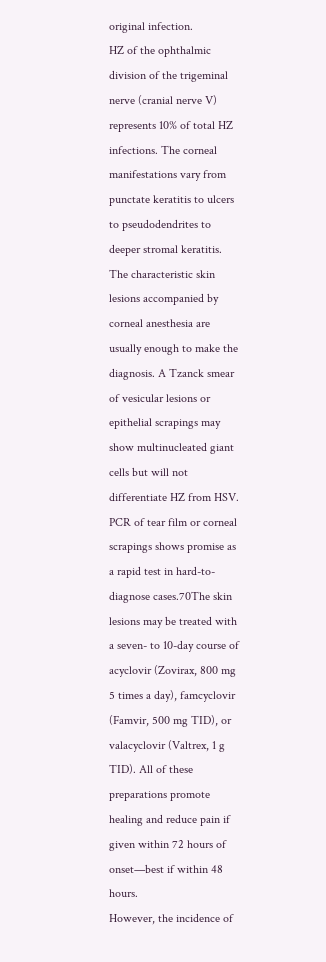original infection.
HZ of the ophthalmic division of the trigeminal nerve (cranial nerve V) represents 10% of total HZ infections. The corneal manifestations vary from punctate keratitis to ulcers to pseudodendrites to deeper stromal keratitis. The characteristic skin lesions accompanied by corneal anesthesia are usually enough to make the diagnosis. A Tzanck smear of vesicular lesions or epithelial scrapings may show multinucleated giant cells but will not differentiate HZ from HSV.
PCR of tear film or corneal scrapings shows promise as a rapid test in hard-to-diagnose cases.70The skin lesions may be treated with a seven- to 10-day course of acyclovir (Zovirax, 800 mg 5 times a day), famcyclovir (Famvir, 500 mg TID), or valacyclovir (Valtrex, 1 g TID). All of these preparations promote healing and reduce pain if given within 72 hours of onset—best if within 48 hours.
However, the incidence of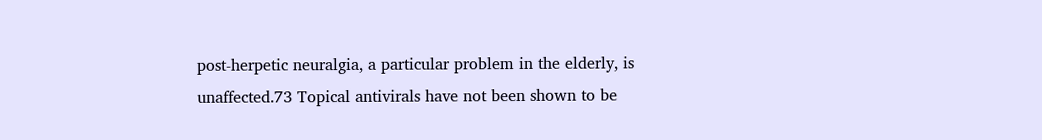post-herpetic neuralgia, a particular problem in the elderly, is unaffected.73 Topical antivirals have not been shown to be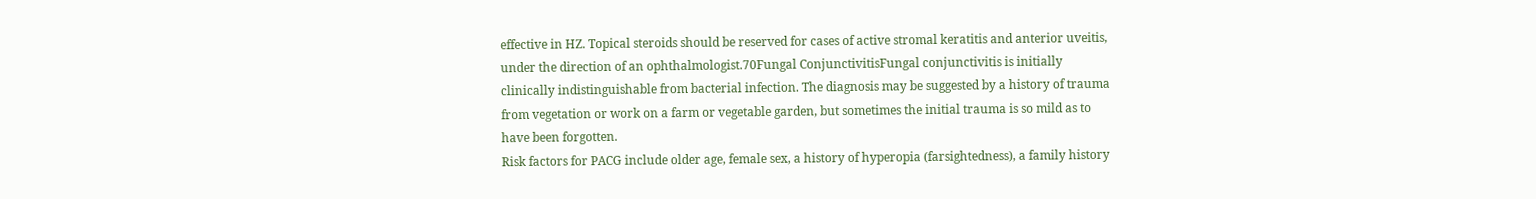effective in HZ. Topical steroids should be reserved for cases of active stromal keratitis and anterior uveitis, under the direction of an ophthalmologist.70Fungal ConjunctivitisFungal conjunctivitis is initially clinically indistinguishable from bacterial infection. The diagnosis may be suggested by a history of trauma from vegetation or work on a farm or vegetable garden, but sometimes the initial trauma is so mild as to have been forgotten.
Risk factors for PACG include older age, female sex, a history of hyperopia (farsightedness), a family history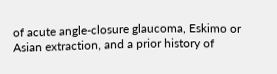of acute angle-closure glaucoma, Eskimo or Asian extraction, and a prior history of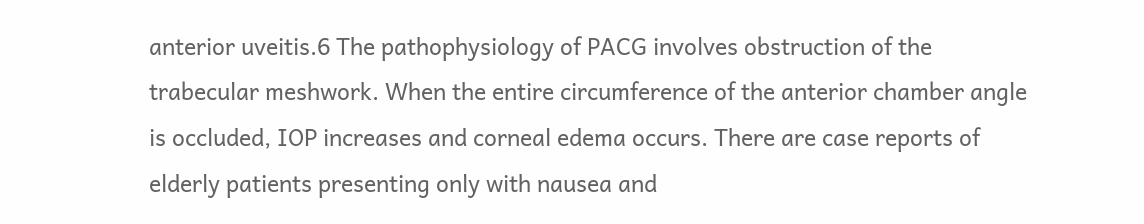anterior uveitis.6 The pathophysiology of PACG involves obstruction of the trabecular meshwork. When the entire circumference of the anterior chamber angle is occluded, IOP increases and corneal edema occurs. There are case reports of elderly patients presenting only with nausea and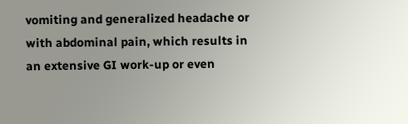vomiting and generalized headache or with abdominal pain, which results in an extensive GI work-up or even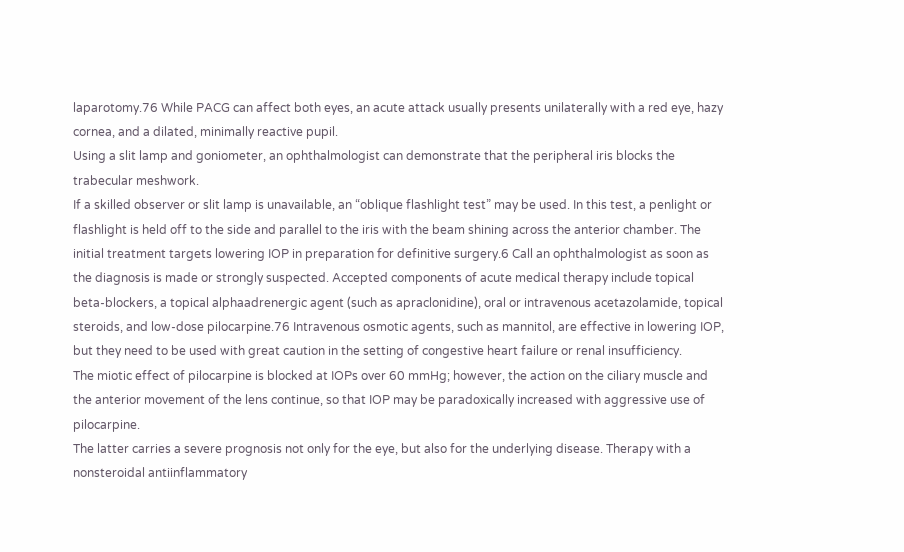laparotomy.76 While PACG can affect both eyes, an acute attack usually presents unilaterally with a red eye, hazy cornea, and a dilated, minimally reactive pupil.
Using a slit lamp and goniometer, an ophthalmologist can demonstrate that the peripheral iris blocks the trabecular meshwork.
If a skilled observer or slit lamp is unavailable, an “oblique flashlight test” may be used. In this test, a penlight or flashlight is held off to the side and parallel to the iris with the beam shining across the anterior chamber. The initial treatment targets lowering IOP in preparation for definitive surgery.6 Call an ophthalmologist as soon as the diagnosis is made or strongly suspected. Accepted components of acute medical therapy include topical beta-blockers, a topical alphaadrenergic agent (such as apraclonidine), oral or intravenous acetazolamide, topical steroids, and low-dose pilocarpine.76 Intravenous osmotic agents, such as mannitol, are effective in lowering IOP, but they need to be used with great caution in the setting of congestive heart failure or renal insufficiency.
The miotic effect of pilocarpine is blocked at IOPs over 60 mmHg; however, the action on the ciliary muscle and the anterior movement of the lens continue, so that IOP may be paradoxically increased with aggressive use of pilocarpine.
The latter carries a severe prognosis not only for the eye, but also for the underlying disease. Therapy with a nonsteroidal antiinflammatory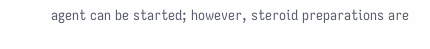agent can be started; however, steroid preparations are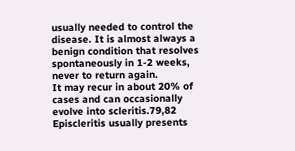usually needed to control the disease. It is almost always a benign condition that resolves spontaneously in 1-2 weeks, never to return again.
It may recur in about 20% of cases and can occasionally evolve into scleritis.79,82 Episcleritis usually presents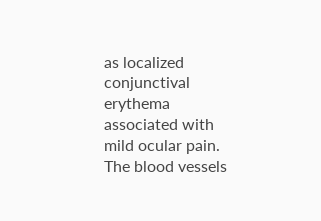as localized conjunctival erythema associated with mild ocular pain. The blood vessels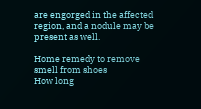are engorged in the affected region, and a nodule may be present as well.

Home remedy to remove smell from shoes
How long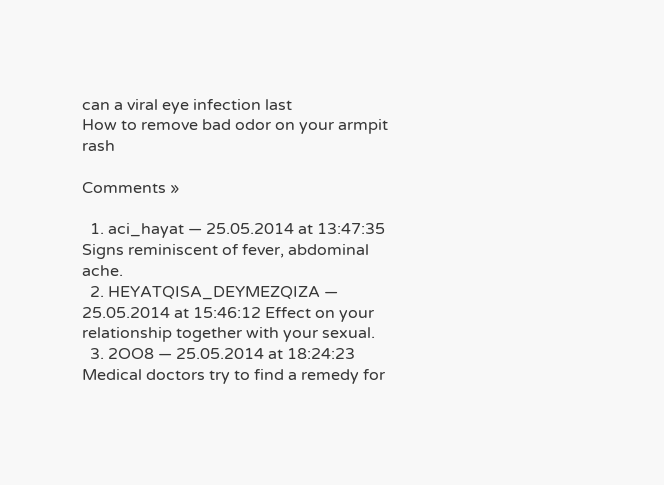can a viral eye infection last
How to remove bad odor on your armpit rash

Comments »

  1. aci_hayat — 25.05.2014 at 13:47:35 Signs reminiscent of fever, abdominal ache.
  2. HEYATQISA_DEYMEZQIZA — 25.05.2014 at 15:46:12 Effect on your relationship together with your sexual.
  3. 2OO8 — 25.05.2014 at 18:24:23 Medical doctors try to find a remedy for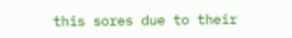this sores due to their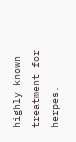highly known treatment for herpes.